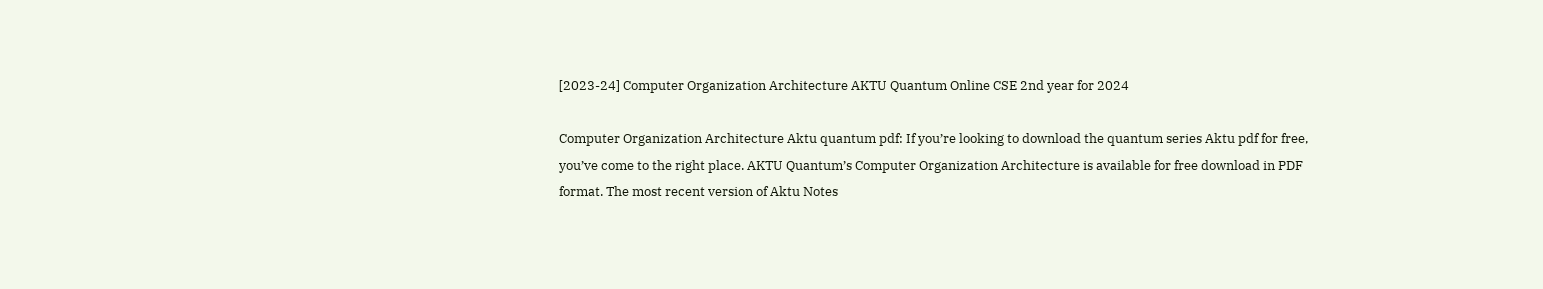[2023-24] Computer Organization Architecture AKTU Quantum Online CSE 2nd year for 2024

Computer Organization Architecture Aktu quantum pdf: If you’re looking to download the quantum series Aktu pdf for free, you’ve come to the right place. AKTU Quantum’s Computer Organization Architecture is available for free download in PDF format. The most recent version of Aktu Notes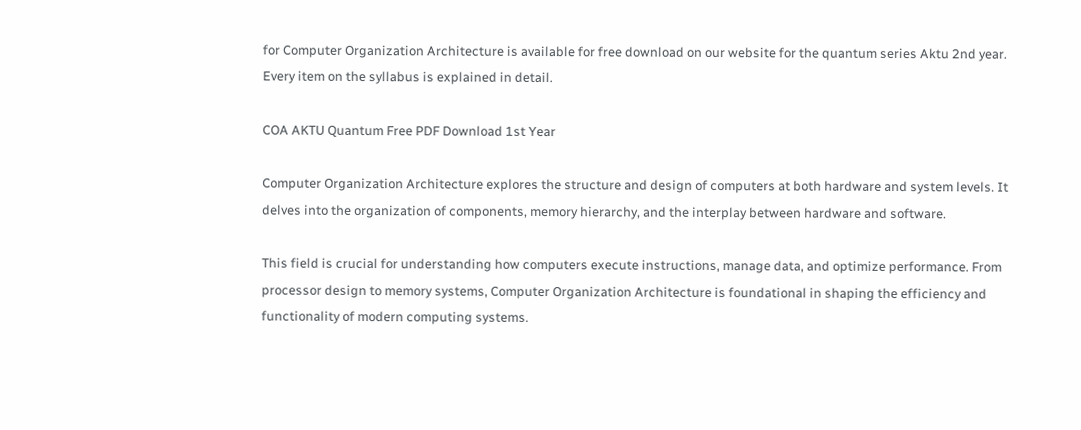for Computer Organization Architecture is available for free download on our website for the quantum series Aktu 2nd year. Every item on the syllabus is explained in detail.

COA AKTU Quantum Free PDF Download 1st Year

Computer Organization Architecture explores the structure and design of computers at both hardware and system levels. It delves into the organization of components, memory hierarchy, and the interplay between hardware and software.

This field is crucial for understanding how computers execute instructions, manage data, and optimize performance. From processor design to memory systems, Computer Organization Architecture is foundational in shaping the efficiency and functionality of modern computing systems.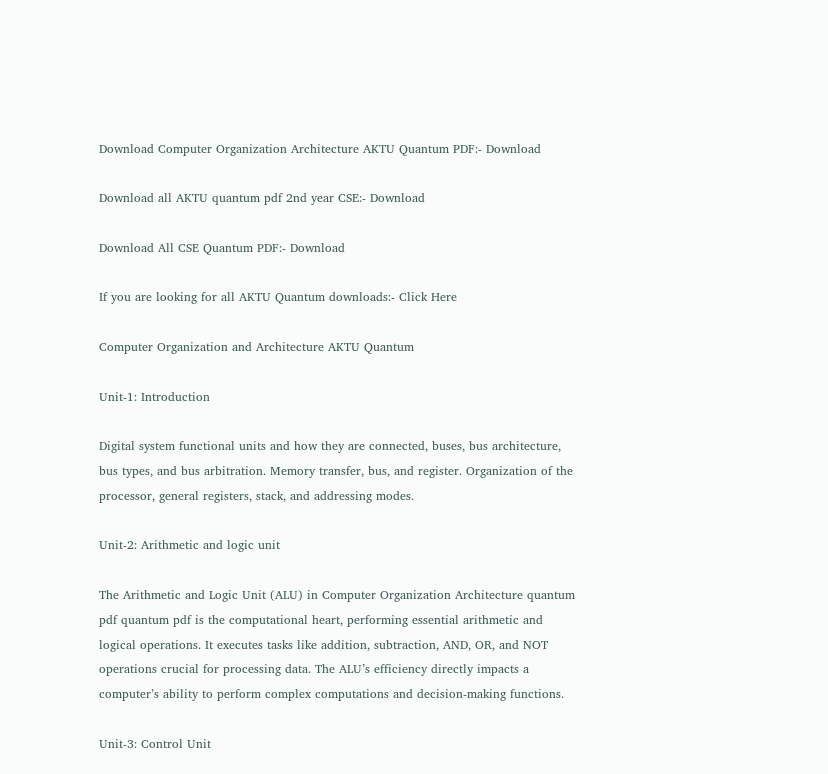Download Computer Organization Architecture AKTU Quantum PDF:- Download

Download all AKTU quantum pdf 2nd year CSE:- Download

Download All CSE Quantum PDF:- Download

If you are looking for all AKTU Quantum downloads:- Click Here

Computer Organization and Architecture AKTU Quantum

Unit-1: Introduction

Digital system functional units and how they are connected, buses, bus architecture, bus types, and bus arbitration. Memory transfer, bus, and register. Organization of the processor, general registers, stack, and addressing modes.

Unit-2: Arithmetic and logic unit

The Arithmetic and Logic Unit (ALU) in Computer Organization Architecture quantum pdf quantum pdf is the computational heart, performing essential arithmetic and logical operations. It executes tasks like addition, subtraction, AND, OR, and NOT operations crucial for processing data. The ALU’s efficiency directly impacts a computer’s ability to perform complex computations and decision-making functions.

Unit-3: Control Unit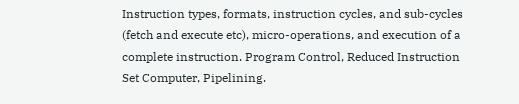Instruction types, formats, instruction cycles, and sub-cycles (fetch and execute etc), micro-operations, and execution of a complete instruction. Program Control, Reduced Instruction Set Computer, Pipelining.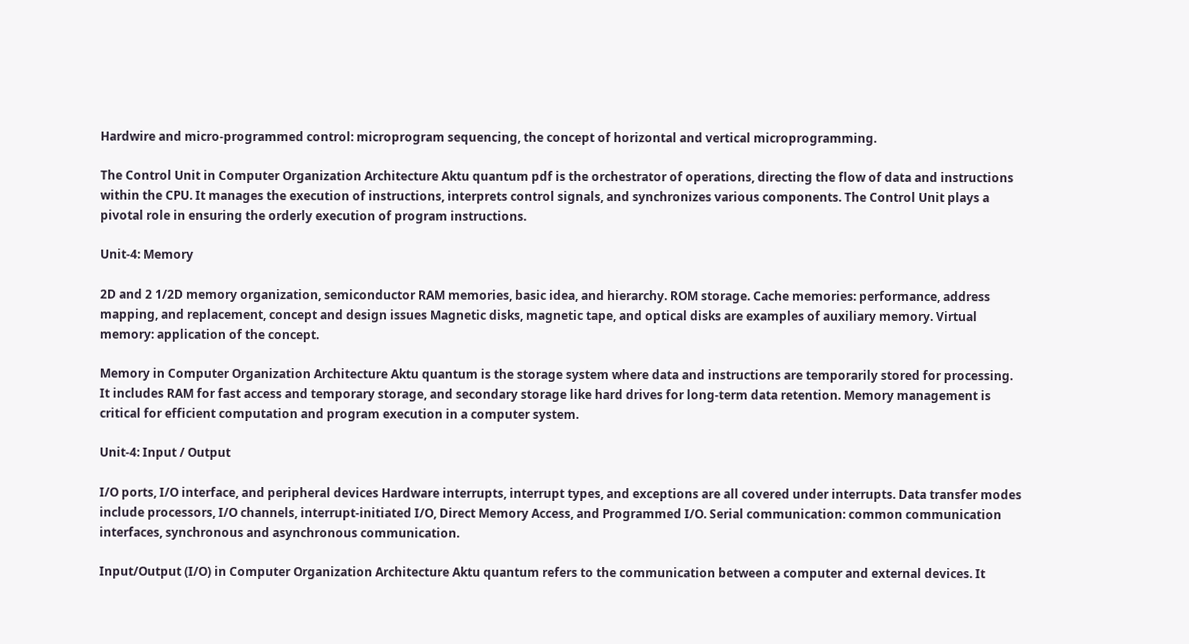Hardwire and micro-programmed control: microprogram sequencing, the concept of horizontal and vertical microprogramming.

The Control Unit in Computer Organization Architecture Aktu quantum pdf is the orchestrator of operations, directing the flow of data and instructions within the CPU. It manages the execution of instructions, interprets control signals, and synchronizes various components. The Control Unit plays a pivotal role in ensuring the orderly execution of program instructions.

Unit-4: Memory

2D and 2 1/2D memory organization, semiconductor RAM memories, basic idea, and hierarchy. ROM storage. Cache memories: performance, address mapping, and replacement, concept and design issues Magnetic disks, magnetic tape, and optical disks are examples of auxiliary memory. Virtual memory: application of the concept.

Memory in Computer Organization Architecture Aktu quantum is the storage system where data and instructions are temporarily stored for processing. It includes RAM for fast access and temporary storage, and secondary storage like hard drives for long-term data retention. Memory management is critical for efficient computation and program execution in a computer system.

Unit-4: Input / Output

I/O ports, I/O interface, and peripheral devices Hardware interrupts, interrupt types, and exceptions are all covered under interrupts. Data transfer modes include processors, I/O channels, interrupt-initiated I/O, Direct Memory Access, and Programmed I/O. Serial communication: common communication interfaces, synchronous and asynchronous communication.

Input/Output (I/O) in Computer Organization Architecture Aktu quantum refers to the communication between a computer and external devices. It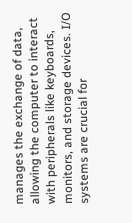manages the exchange of data, allowing the computer to interact with peripherals like keyboards, monitors, and storage devices. I/O systems are crucial for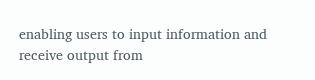enabling users to input information and receive output from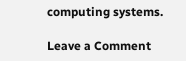computing systems.

Leave a Comment